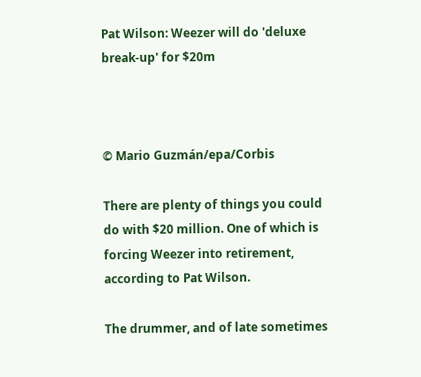Pat Wilson: Weezer will do 'deluxe break-up' for $20m



© Mario Guzmán/epa/Corbis

There are plenty of things you could do with $20 million. One of which is forcing Weezer into retirement, according to Pat Wilson.

The drummer, and of late sometimes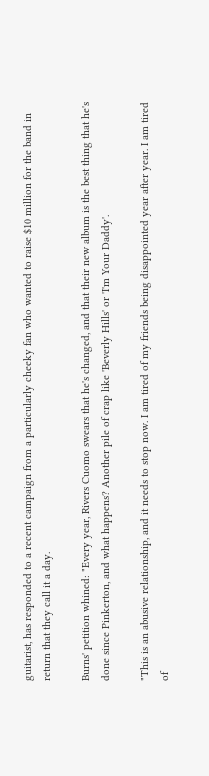guitarist, has responded to a recent campaign from a particularly cheeky fan who wanted to raise $10 million for the band in return that they call it a day.

Burns' petition whined: "Every year, Rivers Cuomo swears that he's changed, and that their new album is the best thing that he's done since Pinkerton, and what happens? Another pile of crap like 'Beverly Hills' or 'I'm Your Daddy'.

"This is an abusive relationship, and it needs to stop now. I am tired of my friends being disappointed year after year. I am tired of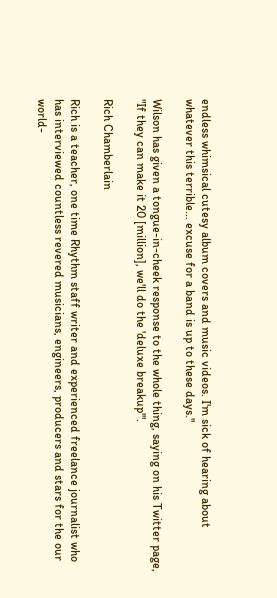endless whimsical cutesy album covers and music videos. I'm sick of hearing about whatever this terrible... excuse for a band is up to these days."

Wilson has given a tongue-in-cheek response to the whole thing, saying on his Twitter page, "If they can make it 20 [million], we'll do the 'deluxe breakup'".

Rich Chamberlain

Rich is a teacher, one time Rhythm staff writer and experienced freelance journalist who has interviewed countless revered musicians, engineers, producers and stars for the our world-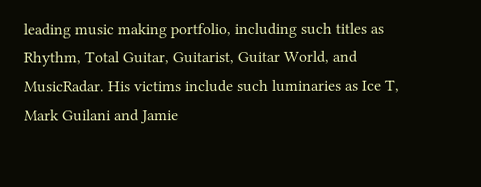leading music making portfolio, including such titles as Rhythm, Total Guitar, Guitarist, Guitar World, and MusicRadar. His victims include such luminaries as Ice T, Mark Guilani and Jamie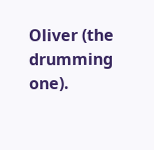Oliver (the drumming one).